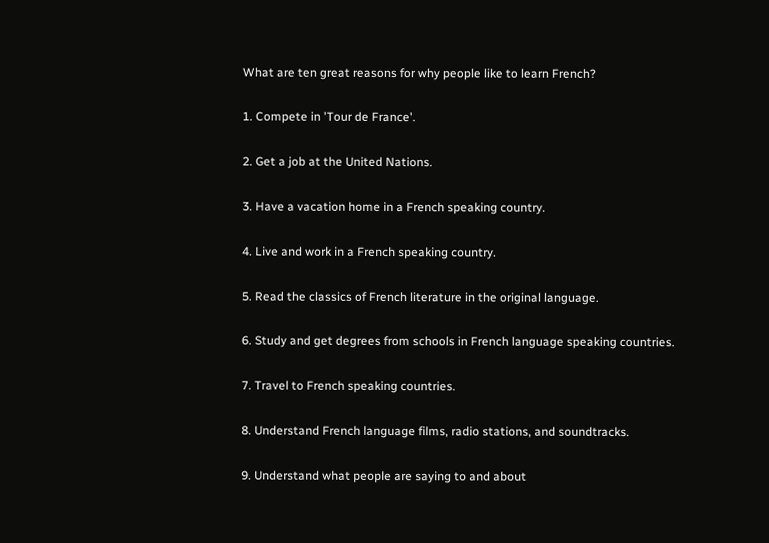What are ten great reasons for why people like to learn French?

1. Compete in 'Tour de France'.

2. Get a job at the United Nations.

3. Have a vacation home in a French speaking country.

4. Live and work in a French speaking country.

5. Read the classics of French literature in the original language.

6. Study and get degrees from schools in French language speaking countries.

7. Travel to French speaking countries.

8. Understand French language films, radio stations, and soundtracks.

9. Understand what people are saying to and about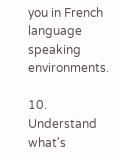you in French language speaking environments.

10. Understand what's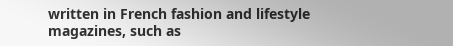written in French fashion and lifestyle magazines, such as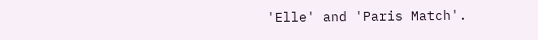'Elle' and 'Paris Match'.